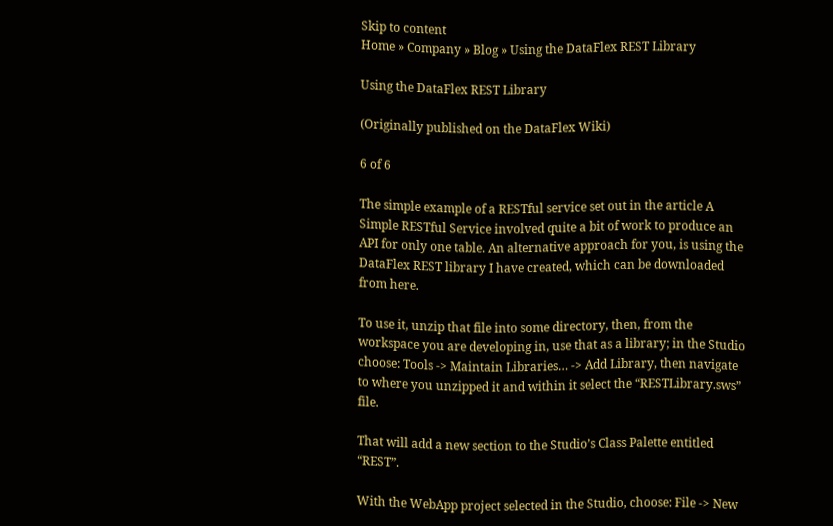Skip to content
Home » Company » Blog » Using the DataFlex REST Library

Using the DataFlex REST Library

(Originally published on the DataFlex Wiki)

6 of 6

The simple example of a RESTful service set out in the article A Simple RESTful Service involved quite a bit of work to produce an API for only one table. An alternative approach for you, is using the DataFlex REST library I have created, which can be downloaded from here.

To use it, unzip that file into some directory, then, from the workspace you are developing in, use that as a library; in the Studio choose: Tools -> Maintain Libraries… -> Add Library, then navigate to where you unzipped it and within it select the “RESTLibrary.sws” file.

That will add a new section to the Studio’s Class Palette entitled “REST”.

With the WebApp project selected in the Studio, choose: File -> New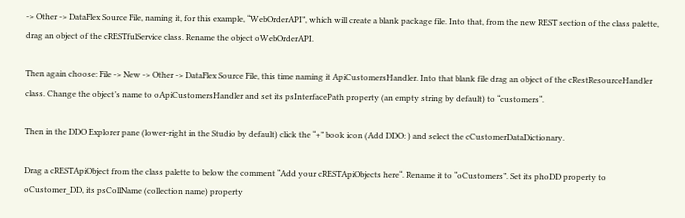-> Other -> DataFlex Source File, naming it, for this example, “WebOrderAPI”, which will create a blank package file. Into that, from the new REST section of the class palette, drag an object of the cRESTfulService class. Rename the object oWebOrderAPI.

Then again choose: File -> New -> Other -> DataFlex Source File, this time naming it ApiCustomersHandler. Into that blank file drag an object of the cRestResourceHandler class. Change the object’s name to oApiCustomersHandler and set its psInterfacePath property (an empty string by default) to “customers“.

Then in the DDO Explorer pane (lower-right in the Studio by default) click the “+” book icon (Add DDO: ) and select the cCustomerDataDictionary.

Drag a cRESTApiObject from the class palette to below the comment “Add your cRESTApiObjects here“. Rename it to “oCustomers”. Set its phoDD property to oCustomer_DD, its psCollName (collection name) property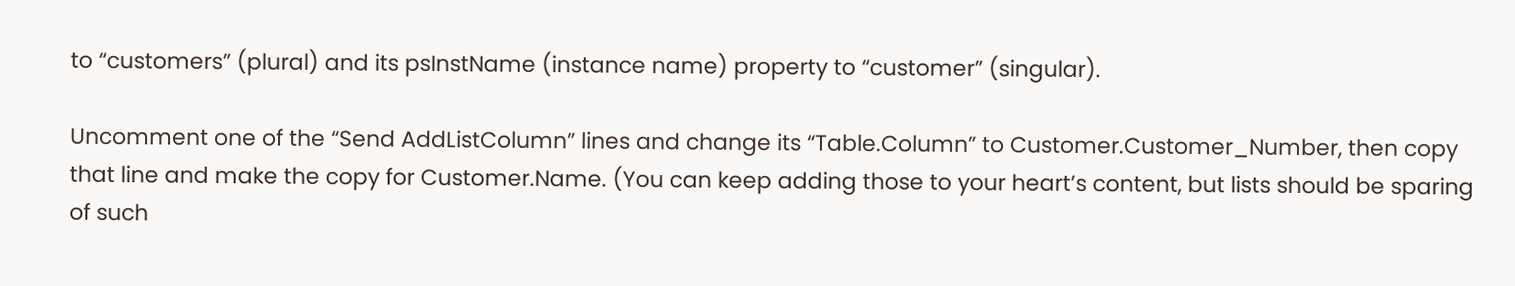to “customers” (plural) and its psInstName (instance name) property to “customer” (singular).

Uncomment one of the “Send AddListColumn” lines and change its “Table.Column” to Customer.Customer_Number, then copy that line and make the copy for Customer.Name. (You can keep adding those to your heart’s content, but lists should be sparing of such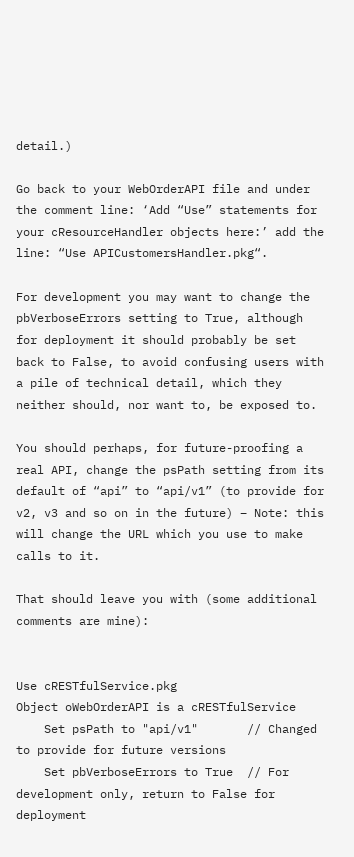detail.)

Go back to your WebOrderAPI file and under the comment line: ‘Add “Use” statements for your cResourceHandler objects here:’ add the line: “Use APICustomersHandler.pkg“.

For development you may want to change the pbVerboseErrors setting to True, although for deployment it should probably be set back to False, to avoid confusing users with a pile of technical detail, which they neither should, nor want to, be exposed to.

You should perhaps, for future-proofing a real API, change the psPath setting from its default of “api” to “api/v1” (to provide for v2, v3 and so on in the future) – Note: this will change the URL which you use to make calls to it.

That should leave you with (some additional comments are mine):


Use cRESTfulService.pkg
Object oWebOrderAPI is a cRESTfulService
    Set psPath to "api/v1"       // Changed to provide for future versions
    Set pbVerboseErrors to True  // For development only, return to False for deployment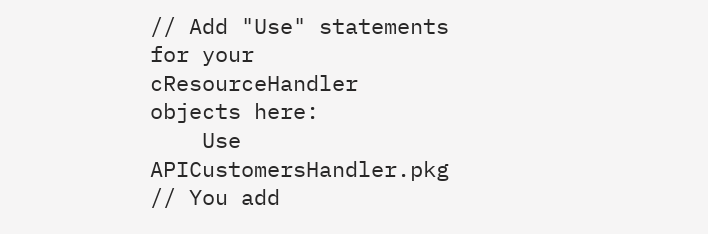// Add "Use" statements for your cResourceHandler objects here:
    Use APICustomersHandler.pkg  // You add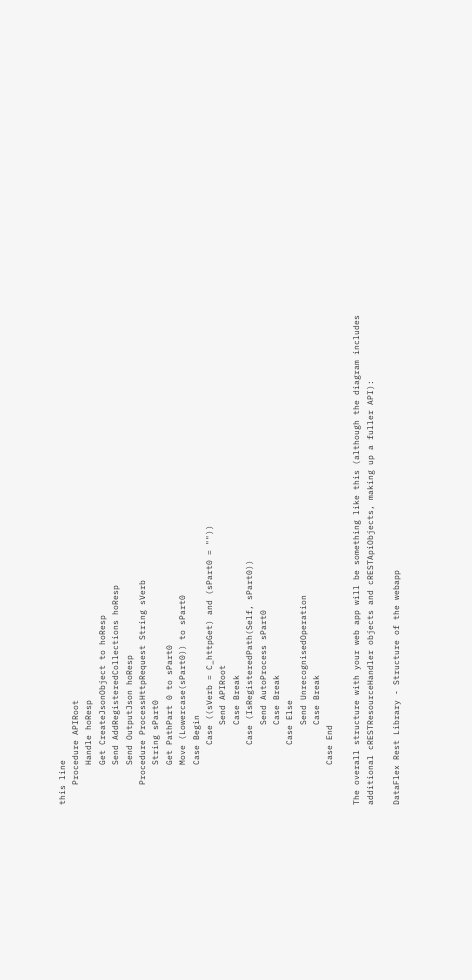this line
    Procedure APIRoot
        Handle hoResp
        Get CreateJsonObject to hoResp
        Send AddRegisteredCollections hoResp
        Send OutputJson hoResp
    Procedure ProcessHttpRequest String sVerb
        String sPart0
        Get PathPart 0 to sPart0
        Move (Lowercase(sPart0)) to sPart0
        Case Begin
            Case ((sVerb = C_httpGet) and (sPart0 = ""))
                Send APIRoot
                Case Break
            Case (IsRegisteredPath(Self, sPart0))
                Send AutoProcess sPart0
                Case Break
            Case Else
                Send UnrecognisedOperation
                Case Break
        Case End

The overall structure with your web app will be something like this (although the diagram includes additional cRESTResourceHandler objects and cRESTApiObjects, making up a fuller API):

DataFlex Rest Library - Structure of the webapp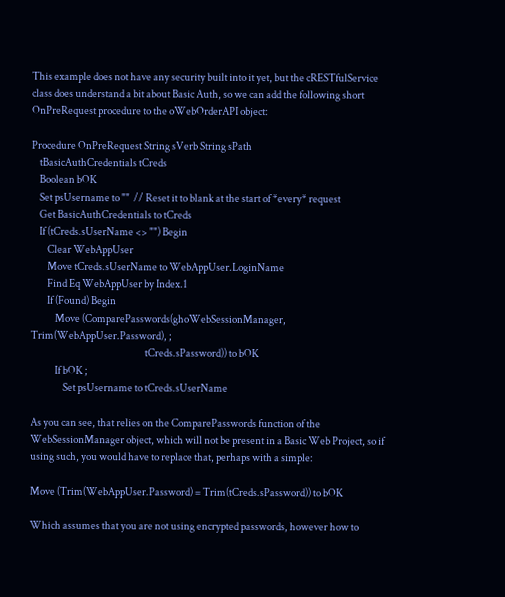This example does not have any security built into it yet, but the cRESTfulService class does understand a bit about Basic Auth, so we can add the following short OnPreRequest procedure to the oWebOrderAPI object:

Procedure OnPreRequest String sVerb String sPath
    tBasicAuthCredentials tCreds
    Boolean bOK
    Set psUsername to ""  // Reset it to blank at the start of *every* request
    Get BasicAuthCredentials to tCreds
    If (tCreds.sUserName <> "") Begin
        Clear WebAppUser
        Move tCreds.sUserName to WebAppUser.LoginName
        Find Eq WebAppUser by Index.1
        If (Found) Begin
            Move (ComparePasswords(ghoWebSessionManager, Trim(WebAppUser.Password), ;
                                                         tCreds.sPassword)) to bOK
            If bOK ;
                Set psUsername to tCreds.sUserName

As you can see, that relies on the ComparePasswords function of the WebSessionManager object, which will not be present in a Basic Web Project, so if using such, you would have to replace that, perhaps with a simple:

Move (Trim(WebAppUser.Password) = Trim(tCreds.sPassword)) to bOK

Which assumes that you are not using encrypted passwords, however how to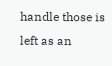handle those is left as an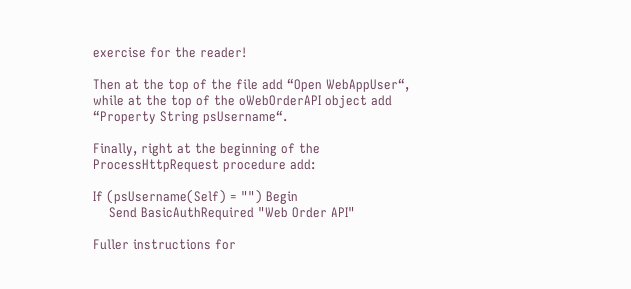exercise for the reader!

Then at the top of the file add “Open WebAppUser“, while at the top of the oWebOrderAPI object add “Property String psUsername“.

Finally, right at the beginning of the ProcessHttpRequest procedure add:

If (psUsername(Self) = "") Begin
    Send BasicAuthRequired "Web Order API"

Fuller instructions for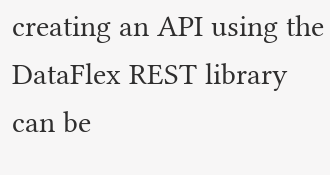creating an API using the DataFlex REST library can be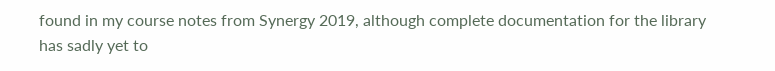found in my course notes from Synergy 2019, although complete documentation for the library has sadly yet to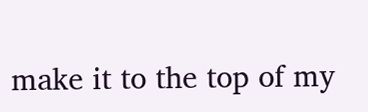make it to the top of my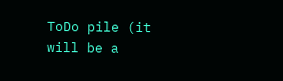ToDo pile (it will be a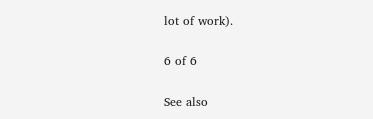lot of work).

6 of 6

See also